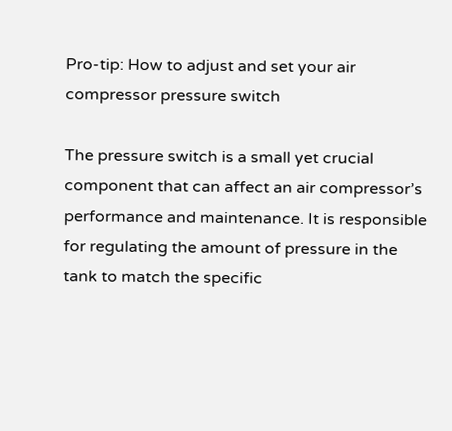Pro-tip: How to adjust and set your air compressor pressure switch

The pressure switch is a small yet crucial component that can affect an air compressor’s performance and maintenance. It is responsible for regulating the amount of pressure in the tank to match the specific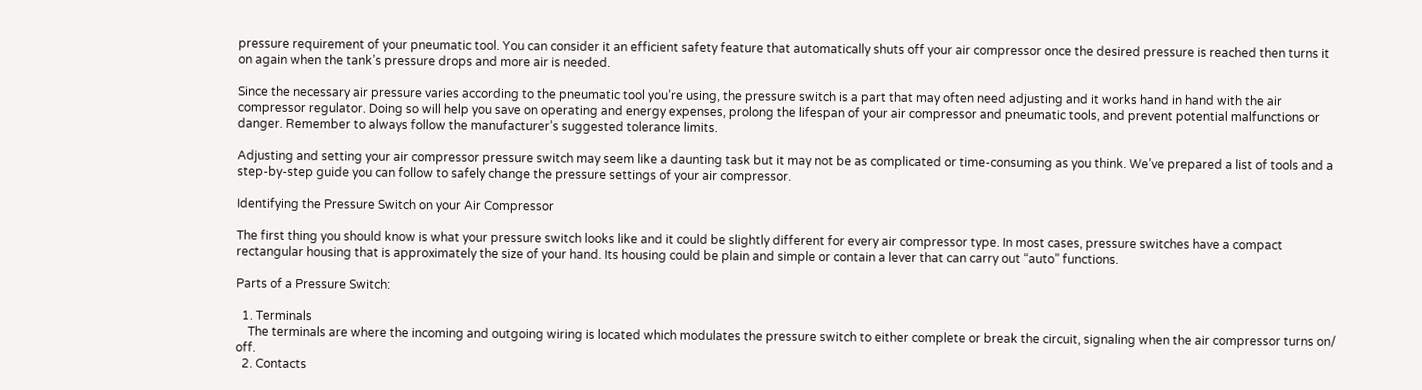pressure requirement of your pneumatic tool. You can consider it an efficient safety feature that automatically shuts off your air compressor once the desired pressure is reached then turns it on again when the tank’s pressure drops and more air is needed.

Since the necessary air pressure varies according to the pneumatic tool you’re using, the pressure switch is a part that may often need adjusting and it works hand in hand with the air compressor regulator. Doing so will help you save on operating and energy expenses, prolong the lifespan of your air compressor and pneumatic tools, and prevent potential malfunctions or danger. Remember to always follow the manufacturer’s suggested tolerance limits.

Adjusting and setting your air compressor pressure switch may seem like a daunting task but it may not be as complicated or time-consuming as you think. We’ve prepared a list of tools and a step-by-step guide you can follow to safely change the pressure settings of your air compressor.

Identifying the Pressure Switch on your Air Compressor

The first thing you should know is what your pressure switch looks like and it could be slightly different for every air compressor type. In most cases, pressure switches have a compact rectangular housing that is approximately the size of your hand. Its housing could be plain and simple or contain a lever that can carry out “auto” functions.

Parts of a Pressure Switch:

  1. Terminals
    The terminals are where the incoming and outgoing wiring is located which modulates the pressure switch to either complete or break the circuit, signaling when the air compressor turns on/ off.
  2. Contacts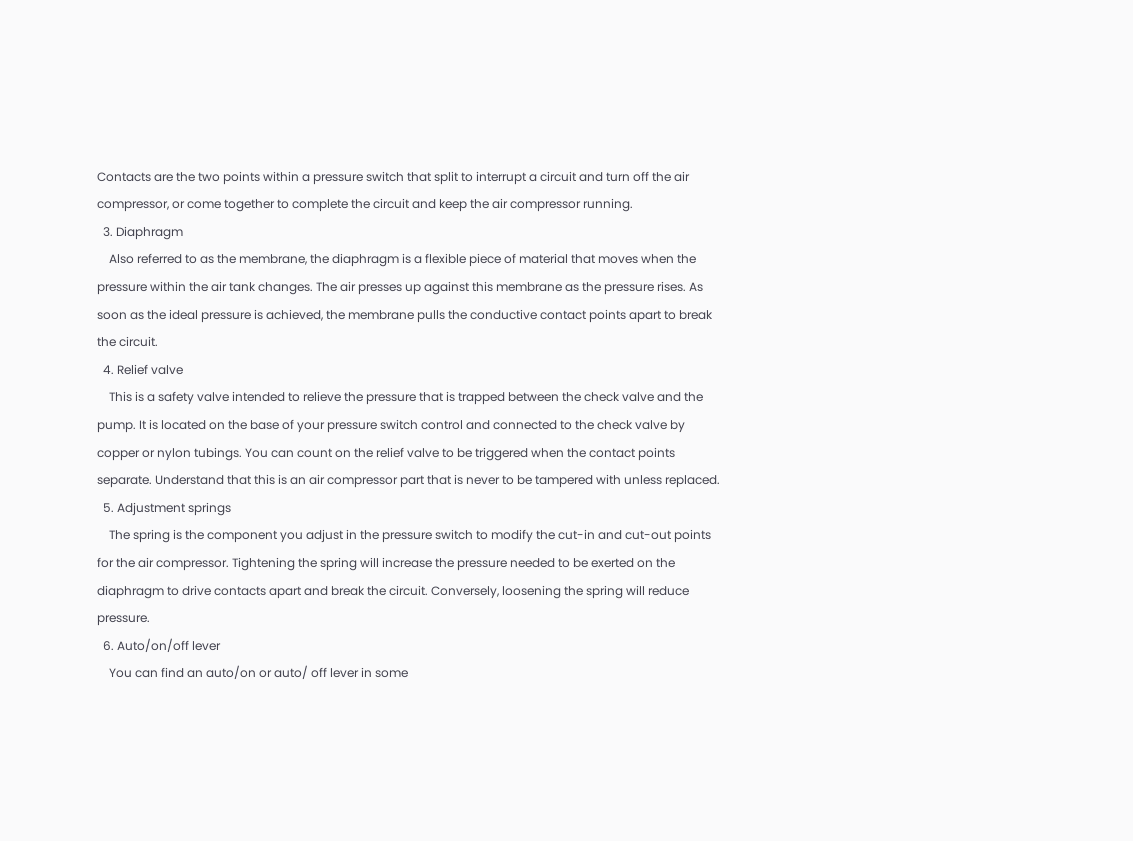Contacts are the two points within a pressure switch that split to interrupt a circuit and turn off the air compressor, or come together to complete the circuit and keep the air compressor running.
  3. Diaphragm
    Also referred to as the membrane, the diaphragm is a flexible piece of material that moves when the pressure within the air tank changes. The air presses up against this membrane as the pressure rises. As soon as the ideal pressure is achieved, the membrane pulls the conductive contact points apart to break the circuit.
  4. Relief valve
    This is a safety valve intended to relieve the pressure that is trapped between the check valve and the pump. It is located on the base of your pressure switch control and connected to the check valve by copper or nylon tubings. You can count on the relief valve to be triggered when the contact points separate. Understand that this is an air compressor part that is never to be tampered with unless replaced.
  5. Adjustment springs
    The spring is the component you adjust in the pressure switch to modify the cut-in and cut-out points for the air compressor. Tightening the spring will increase the pressure needed to be exerted on the diaphragm to drive contacts apart and break the circuit. Conversely, loosening the spring will reduce pressure.
  6. Auto/on/off lever
    You can find an auto/on or auto/ off lever in some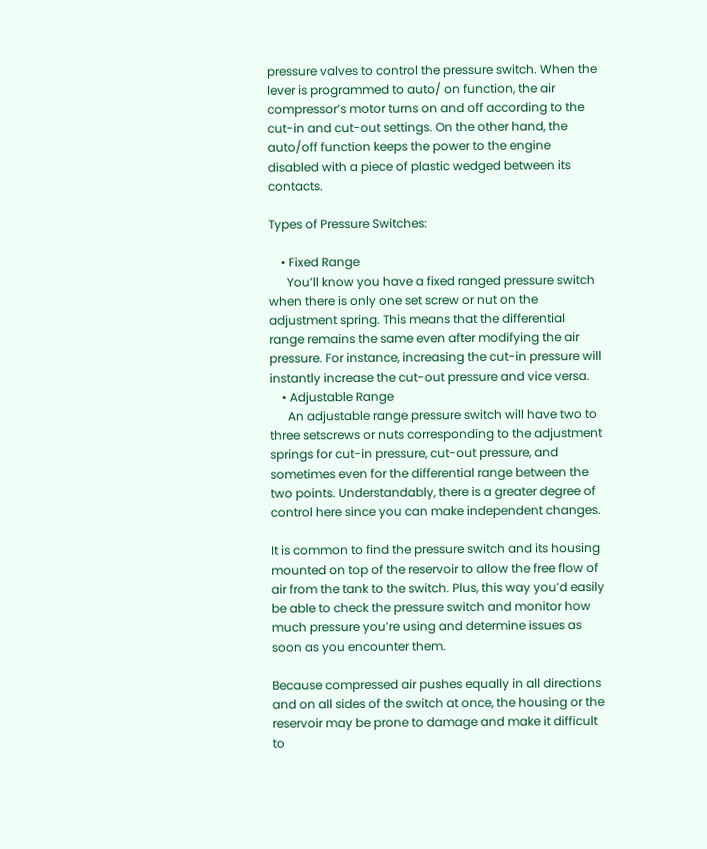pressure valves to control the pressure switch. When the lever is programmed to auto/ on function, the air compressor’s motor turns on and off according to the cut-in and cut-out settings. On the other hand, the auto/off function keeps the power to the engine disabled with a piece of plastic wedged between its contacts.

Types of Pressure Switches:

    • Fixed Range
      You’ll know you have a fixed ranged pressure switch when there is only one set screw or nut on the adjustment spring. This means that the differential range remains the same even after modifying the air pressure. For instance, increasing the cut-in pressure will instantly increase the cut-out pressure and vice versa.
    • Adjustable Range
      An adjustable range pressure switch will have two to three setscrews or nuts corresponding to the adjustment springs for cut-in pressure, cut-out pressure, and sometimes even for the differential range between the two points. Understandably, there is a greater degree of control here since you can make independent changes.

It is common to find the pressure switch and its housing mounted on top of the reservoir to allow the free flow of air from the tank to the switch. Plus, this way you’d easily be able to check the pressure switch and monitor how much pressure you’re using and determine issues as soon as you encounter them.

Because compressed air pushes equally in all directions and on all sides of the switch at once, the housing or the reservoir may be prone to damage and make it difficult to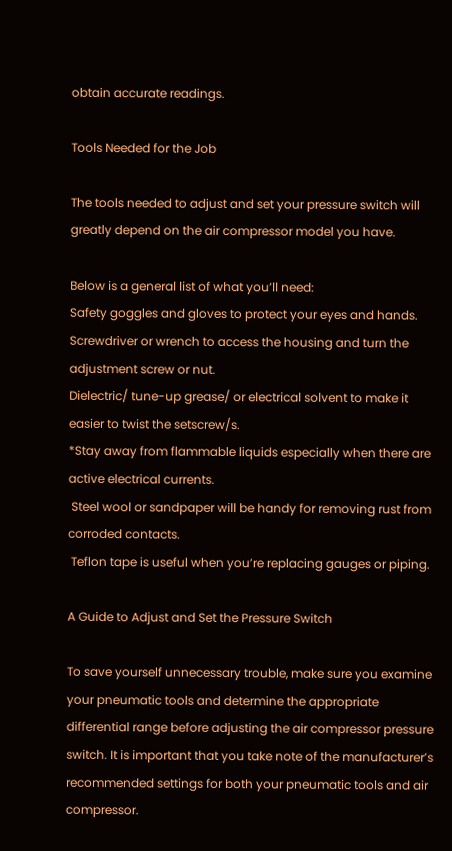obtain accurate readings.

Tools Needed for the Job

The tools needed to adjust and set your pressure switch will greatly depend on the air compressor model you have.

Below is a general list of what you’ll need:
Safety goggles and gloves to protect your eyes and hands.
Screwdriver or wrench to access the housing and turn the adjustment screw or nut.
Dielectric/ tune-up grease/ or electrical solvent to make it easier to twist the setscrew/s.
*Stay away from flammable liquids especially when there are active electrical currents.
 Steel wool or sandpaper will be handy for removing rust from corroded contacts.
 Teflon tape is useful when you’re replacing gauges or piping.

A Guide to Adjust and Set the Pressure Switch

To save yourself unnecessary trouble, make sure you examine your pneumatic tools and determine the appropriate differential range before adjusting the air compressor pressure switch. It is important that you take note of the manufacturer’s recommended settings for both your pneumatic tools and air compressor.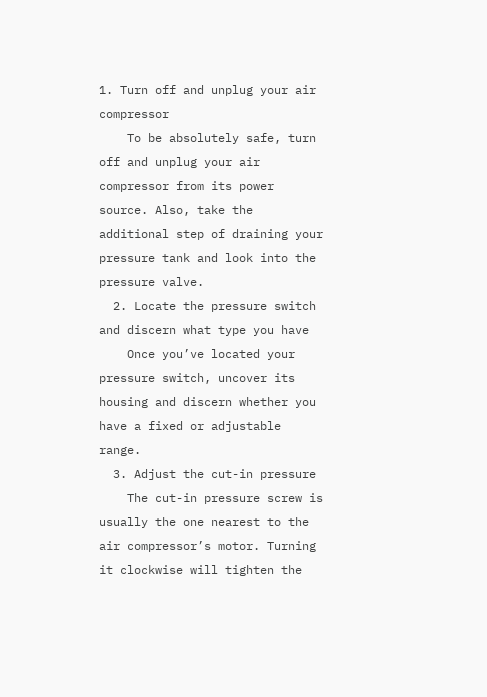1. Turn off and unplug your air compressor
    To be absolutely safe, turn off and unplug your air compressor from its power source. Also, take the additional step of draining your pressure tank and look into the pressure valve.
  2. Locate the pressure switch and discern what type you have
    Once you’ve located your pressure switch, uncover its housing and discern whether you have a fixed or adjustable range.
  3. Adjust the cut-in pressure
    The cut-in pressure screw is usually the one nearest to the air compressor’s motor. Turning it clockwise will tighten the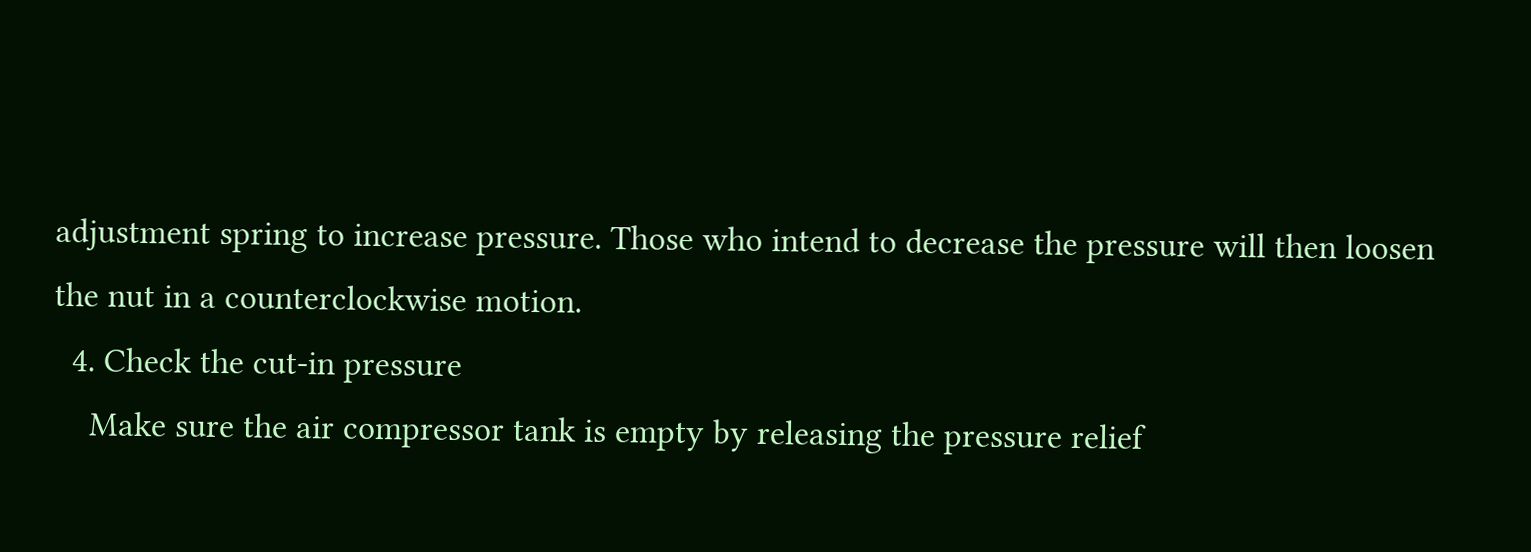adjustment spring to increase pressure. Those who intend to decrease the pressure will then loosen the nut in a counterclockwise motion.
  4. Check the cut-in pressure
    Make sure the air compressor tank is empty by releasing the pressure relief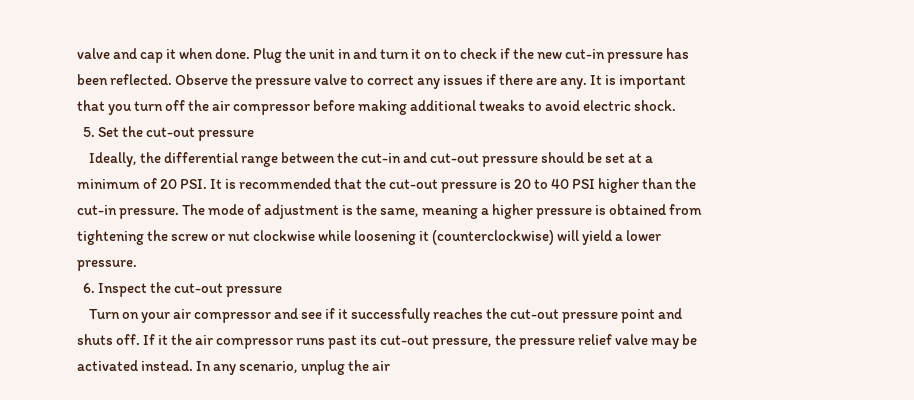valve and cap it when done. Plug the unit in and turn it on to check if the new cut-in pressure has been reflected. Observe the pressure valve to correct any issues if there are any. It is important that you turn off the air compressor before making additional tweaks to avoid electric shock.
  5. Set the cut-out pressure
    Ideally, the differential range between the cut-in and cut-out pressure should be set at a minimum of 20 PSI. It is recommended that the cut-out pressure is 20 to 40 PSI higher than the cut-in pressure. The mode of adjustment is the same, meaning a higher pressure is obtained from tightening the screw or nut clockwise while loosening it (counterclockwise) will yield a lower pressure.
  6. Inspect the cut-out pressure
    Turn on your air compressor and see if it successfully reaches the cut-out pressure point and shuts off. If it the air compressor runs past its cut-out pressure, the pressure relief valve may be activated instead. In any scenario, unplug the air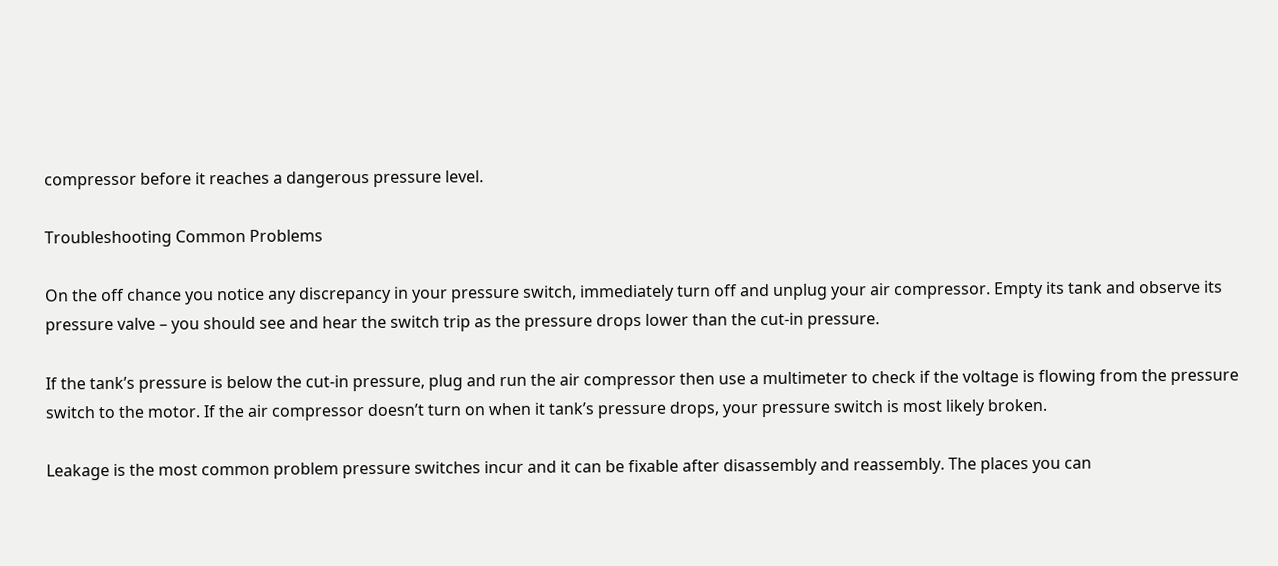compressor before it reaches a dangerous pressure level.

Troubleshooting Common Problems

On the off chance you notice any discrepancy in your pressure switch, immediately turn off and unplug your air compressor. Empty its tank and observe its pressure valve – you should see and hear the switch trip as the pressure drops lower than the cut-in pressure.

If the tank’s pressure is below the cut-in pressure, plug and run the air compressor then use a multimeter to check if the voltage is flowing from the pressure switch to the motor. If the air compressor doesn’t turn on when it tank’s pressure drops, your pressure switch is most likely broken.

Leakage is the most common problem pressure switches incur and it can be fixable after disassembly and reassembly. The places you can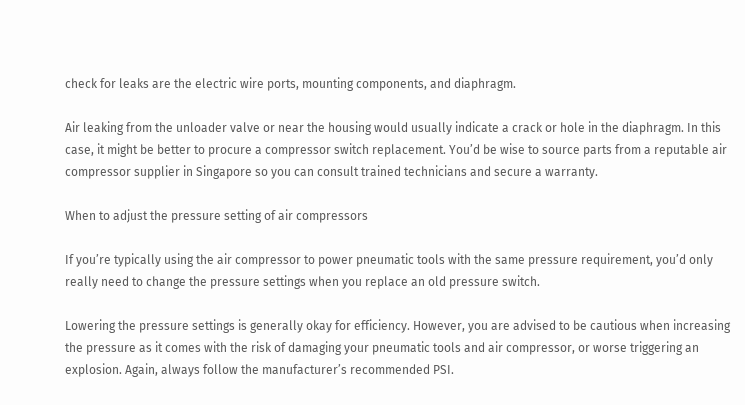check for leaks are the electric wire ports, mounting components, and diaphragm.

Air leaking from the unloader valve or near the housing would usually indicate a crack or hole in the diaphragm. In this case, it might be better to procure a compressor switch replacement. You’d be wise to source parts from a reputable air compressor supplier in Singapore so you can consult trained technicians and secure a warranty.

When to adjust the pressure setting of air compressors

If you’re typically using the air compressor to power pneumatic tools with the same pressure requirement, you’d only really need to change the pressure settings when you replace an old pressure switch.

Lowering the pressure settings is generally okay for efficiency. However, you are advised to be cautious when increasing the pressure as it comes with the risk of damaging your pneumatic tools and air compressor, or worse triggering an explosion. Again, always follow the manufacturer’s recommended PSI.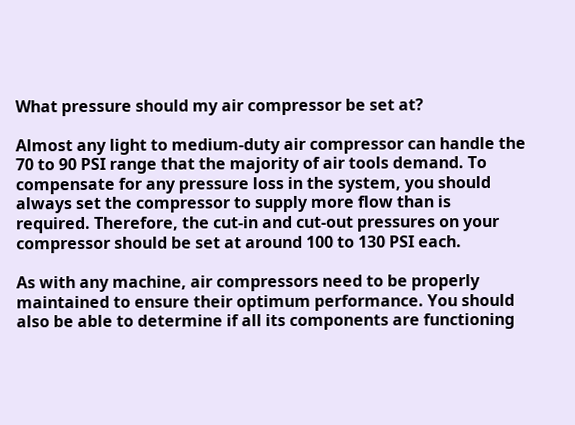What pressure should my air compressor be set at?

Almost any light to medium-duty air compressor can handle the 70 to 90 PSI range that the majority of air tools demand. To compensate for any pressure loss in the system, you should always set the compressor to supply more flow than is required. Therefore, the cut-in and cut-out pressures on your compressor should be set at around 100 to 130 PSI each.

As with any machine, air compressors need to be properly maintained to ensure their optimum performance. You should also be able to determine if all its components are functioning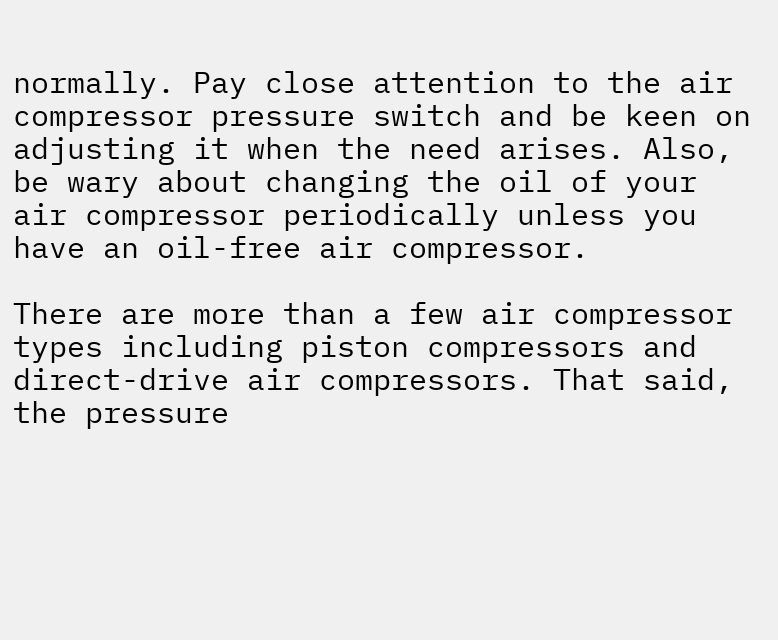normally. Pay close attention to the air compressor pressure switch and be keen on adjusting it when the need arises. Also, be wary about changing the oil of your air compressor periodically unless you have an oil-free air compressor.

There are more than a few air compressor types including piston compressors and direct-drive air compressors. That said, the pressure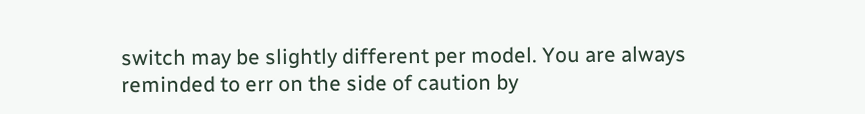switch may be slightly different per model. You are always reminded to err on the side of caution by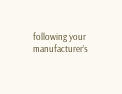following your manufacturer’s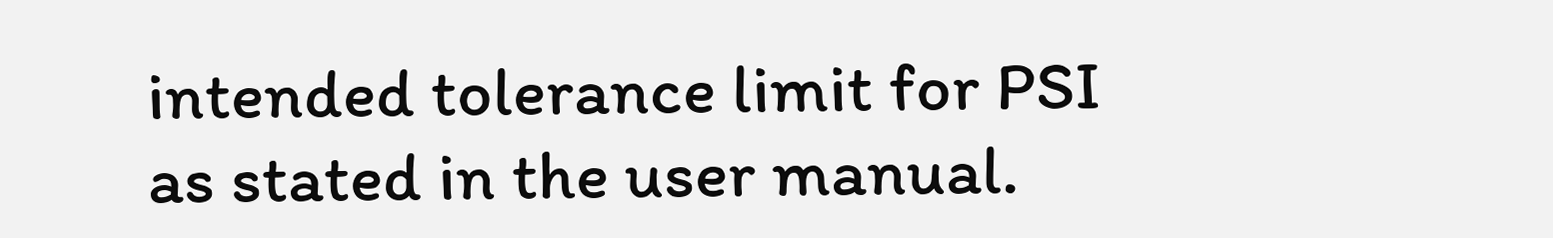intended tolerance limit for PSI as stated in the user manual.